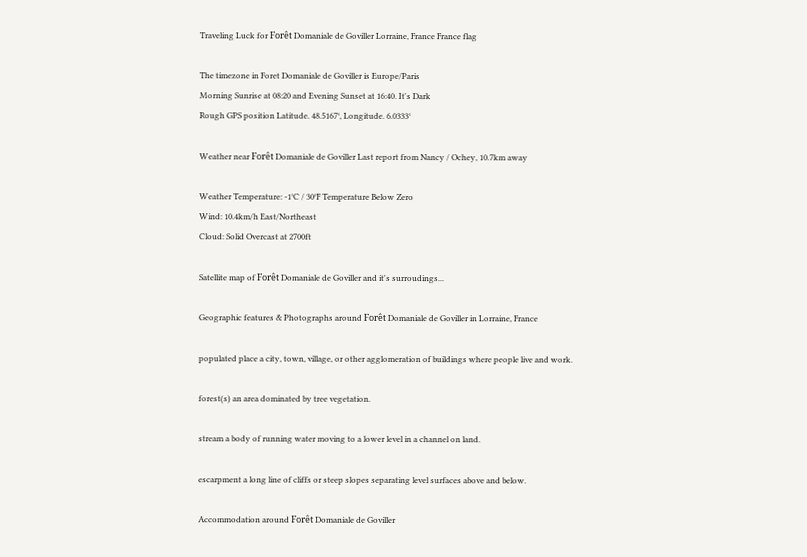Traveling Luck for Forêt Domaniale de Goviller Lorraine, France France flag

The timezone in Foret Domaniale de Goviller is Europe/Paris
Morning Sunrise at 08:20 and Evening Sunset at 16:40. It's Dark
Rough GPS position Latitude. 48.5167°, Longitude. 6.0333°

Weather near Forêt Domaniale de Goviller Last report from Nancy / Ochey, 10.7km away

Weather Temperature: -1°C / 30°F Temperature Below Zero
Wind: 10.4km/h East/Northeast
Cloud: Solid Overcast at 2700ft

Satellite map of Forêt Domaniale de Goviller and it's surroudings...

Geographic features & Photographs around Forêt Domaniale de Goviller in Lorraine, France

populated place a city, town, village, or other agglomeration of buildings where people live and work.

forest(s) an area dominated by tree vegetation.

stream a body of running water moving to a lower level in a channel on land.

escarpment a long line of cliffs or steep slopes separating level surfaces above and below.

Accommodation around Forêt Domaniale de Goviller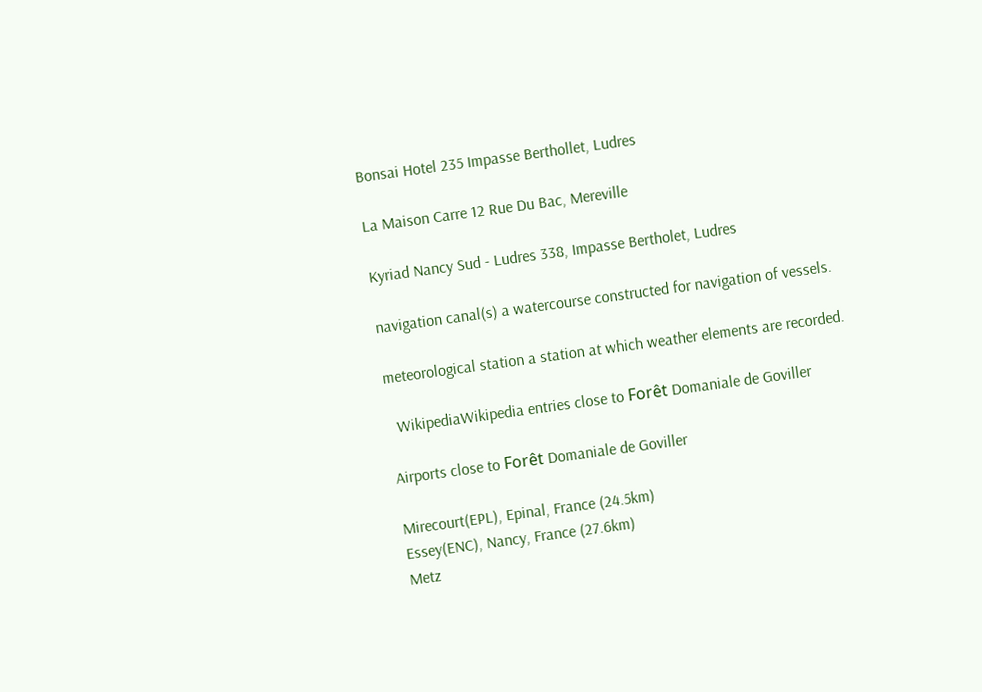Bonsai Hotel 235 Impasse Berthollet, Ludres

La Maison Carre 12 Rue Du Bac, Mereville

Kyriad Nancy Sud - Ludres 338, Impasse Bertholet, Ludres

navigation canal(s) a watercourse constructed for navigation of vessels.

meteorological station a station at which weather elements are recorded.

  WikipediaWikipedia entries close to Forêt Domaniale de Goviller

Airports close to Forêt Domaniale de Goviller

Mirecourt(EPL), Epinal, France (24.5km)
Essey(ENC), Nancy, France (27.6km)
Metz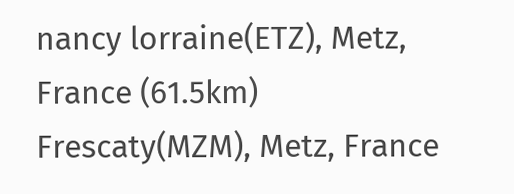nancy lorraine(ETZ), Metz, France (61.5km)
Frescaty(MZM), Metz, France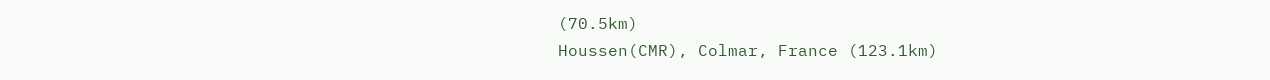(70.5km)
Houssen(CMR), Colmar, France (123.1km)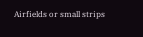Airfields or small strips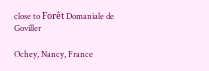close to Forêt Domaniale de Goviller

Ochey, Nancy, France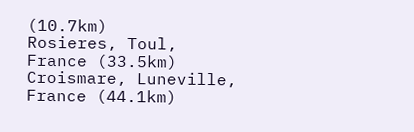(10.7km)
Rosieres, Toul, France (33.5km)
Croismare, Luneville, France (44.1km)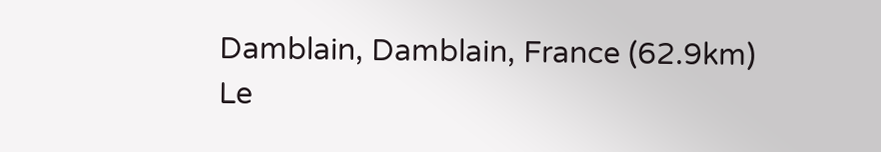Damblain, Damblain, France (62.9km)
Le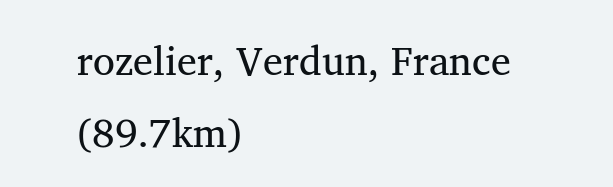rozelier, Verdun, France (89.7km)